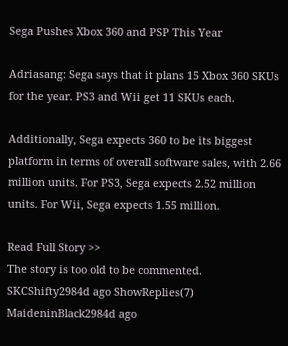Sega Pushes Xbox 360 and PSP This Year

Adriasang: Sega says that it plans 15 Xbox 360 SKUs for the year. PS3 and Wii get 11 SKUs each.

Additionally, Sega expects 360 to be its biggest platform in terms of overall software sales, with 2.66 million units. For PS3, Sega expects 2.52 million units. For Wii, Sega expects 1.55 million.

Read Full Story >>
The story is too old to be commented.
SKCShifty2984d ago ShowReplies(7)
MaideninBlack2984d ago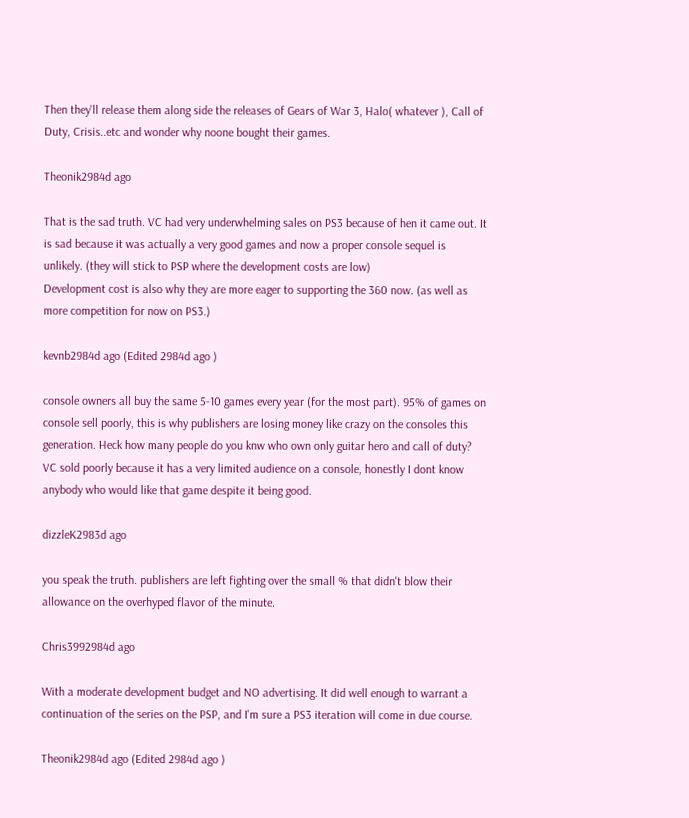Then they'll release them along side the releases of Gears of War 3, Halo( whatever ), Call of Duty, Crisis..etc and wonder why noone bought their games.

Theonik2984d ago

That is the sad truth. VC had very underwhelming sales on PS3 because of hen it came out. It is sad because it was actually a very good games and now a proper console sequel is unlikely. (they will stick to PSP where the development costs are low)
Development cost is also why they are more eager to supporting the 360 now. (as well as more competition for now on PS3.)

kevnb2984d ago (Edited 2984d ago )

console owners all buy the same 5-10 games every year (for the most part). 95% of games on console sell poorly, this is why publishers are losing money like crazy on the consoles this generation. Heck how many people do you knw who own only guitar hero and call of duty? VC sold poorly because it has a very limited audience on a console, honestly I dont know anybody who would like that game despite it being good.

dizzleK2983d ago

you speak the truth. publishers are left fighting over the small % that didn't blow their allowance on the overhyped flavor of the minute.

Chris3992984d ago

With a moderate development budget and NO advertising. It did well enough to warrant a continuation of the series on the PSP, and I'm sure a PS3 iteration will come in due course.

Theonik2984d ago (Edited 2984d ago )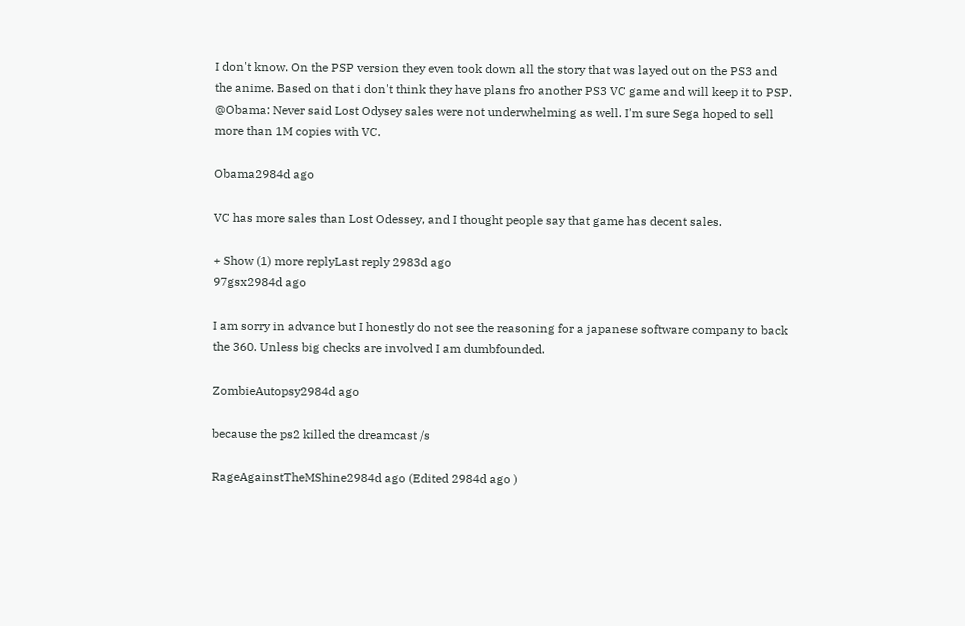I don't know. On the PSP version they even took down all the story that was layed out on the PS3 and the anime. Based on that i don't think they have plans fro another PS3 VC game and will keep it to PSP.
@Obama: Never said Lost Odysey sales were not underwhelming as well. I'm sure Sega hoped to sell more than 1M copies with VC.

Obama2984d ago

VC has more sales than Lost Odessey, and I thought people say that game has decent sales.

+ Show (1) more replyLast reply 2983d ago
97gsx2984d ago

I am sorry in advance but I honestly do not see the reasoning for a japanese software company to back the 360. Unless big checks are involved I am dumbfounded.

ZombieAutopsy2984d ago

because the ps2 killed the dreamcast /s

RageAgainstTheMShine2984d ago (Edited 2984d ago )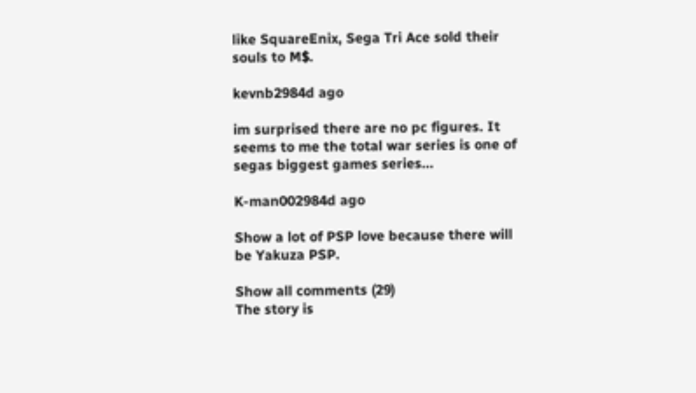like SquareEnix, Sega Tri Ace sold their souls to M$.

kevnb2984d ago

im surprised there are no pc figures. It seems to me the total war series is one of segas biggest games series...

K-man002984d ago

Show a lot of PSP love because there will be Yakuza PSP.

Show all comments (29)
The story is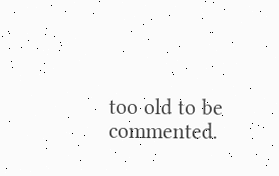too old to be commented.